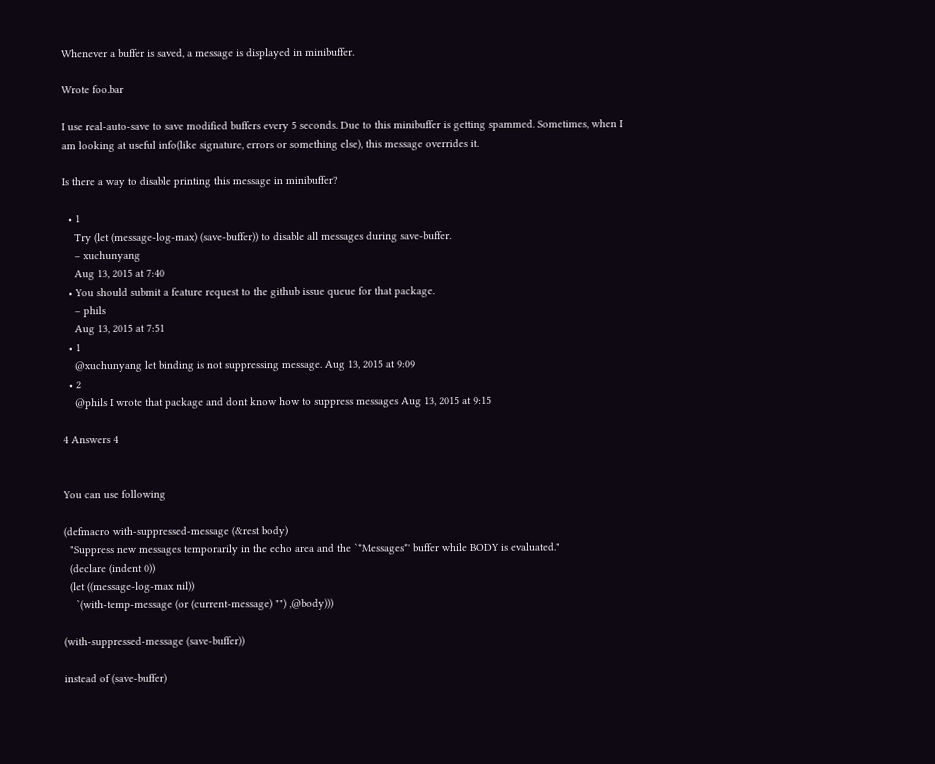Whenever a buffer is saved, a message is displayed in minibuffer.

Wrote foo.bar

I use real-auto-save to save modified buffers every 5 seconds. Due to this minibuffer is getting spammed. Sometimes, when I am looking at useful info(like signature, errors or something else), this message overrides it.

Is there a way to disable printing this message in minibuffer?

  • 1
    Try (let (message-log-max) (save-buffer)) to disable all messages during save-buffer.
    – xuchunyang
    Aug 13, 2015 at 7:40
  • You should submit a feature request to the github issue queue for that package.
    – phils
    Aug 13, 2015 at 7:51
  • 1
    @xuchunyang let binding is not suppressing message. Aug 13, 2015 at 9:09
  • 2
    @phils I wrote that package and dont know how to suppress messages Aug 13, 2015 at 9:15

4 Answers 4


You can use following

(defmacro with-suppressed-message (&rest body)
  "Suppress new messages temporarily in the echo area and the `*Messages*' buffer while BODY is evaluated."
  (declare (indent 0))
  (let ((message-log-max nil))
    `(with-temp-message (or (current-message) "") ,@body)))

(with-suppressed-message (save-buffer))

instead of (save-buffer)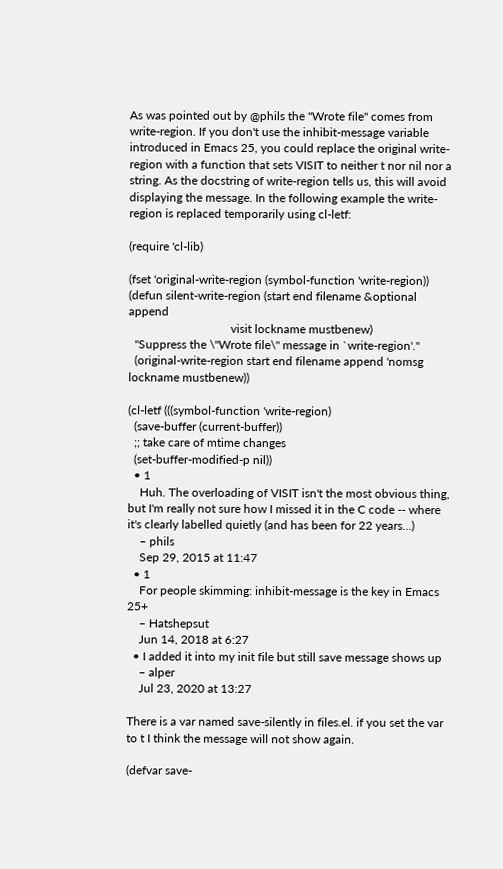As was pointed out by @phils the "Wrote file" comes from write-region. If you don't use the inhibit-message variable introduced in Emacs 25, you could replace the original write-region with a function that sets VISIT to neither t nor nil nor a string. As the docstring of write-region tells us, this will avoid displaying the message. In the following example the write-region is replaced temporarily using cl-letf:

(require 'cl-lib)

(fset 'original-write-region (symbol-function 'write-region))
(defun silent-write-region (start end filename &optional append
                                  visit lockname mustbenew)
  "Suppress the \"Wrote file\" message in `write-region'."
  (original-write-region start end filename append 'nomsg lockname mustbenew))

(cl-letf (((symbol-function 'write-region)
  (save-buffer (current-buffer))
  ;; take care of mtime changes
  (set-buffer-modified-p nil))
  • 1
    Huh. The overloading of VISIT isn't the most obvious thing, but I'm really not sure how I missed it in the C code -- where it's clearly labelled quietly (and has been for 22 years...)
    – phils
    Sep 29, 2015 at 11:47
  • 1
    For people skimming: inhibit-message is the key in Emacs 25+
    – Hatshepsut
    Jun 14, 2018 at 6:27
  • I added it into my init file but still save message shows up
    – alper
    Jul 23, 2020 at 13:27

There is a var named save-silently in files.el. if you set the var to t I think the message will not show again.

(defvar save-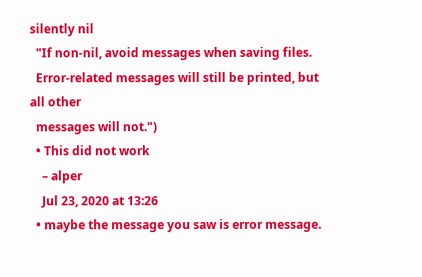silently nil
  "If non-nil, avoid messages when saving files.
  Error-related messages will still be printed, but all other
  messages will not.")
  • This did not work
    – alper
    Jul 23, 2020 at 13:26
  • maybe the message you saw is error message.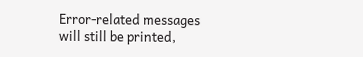Error-related messages will still be printed,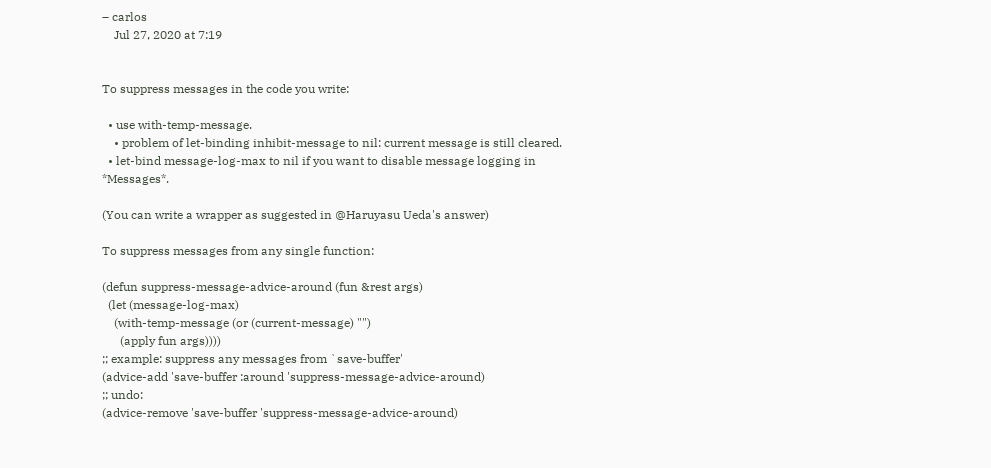– carlos
    Jul 27, 2020 at 7:19


To suppress messages in the code you write:

  • use with-temp-message.
    • problem of let-binding inhibit-message to nil: current message is still cleared.
  • let-bind message-log-max to nil if you want to disable message logging in *Messages*.

(You can write a wrapper as suggested in @Haruyasu Ueda's answer)

To suppress messages from any single function:

(defun suppress-message-advice-around (fun &rest args)
  (let (message-log-max)
    (with-temp-message (or (current-message) "")
      (apply fun args))))
;; example: suppress any messages from `save-buffer'
(advice-add 'save-buffer :around 'suppress-message-advice-around)
;; undo:
(advice-remove 'save-buffer 'suppress-message-advice-around)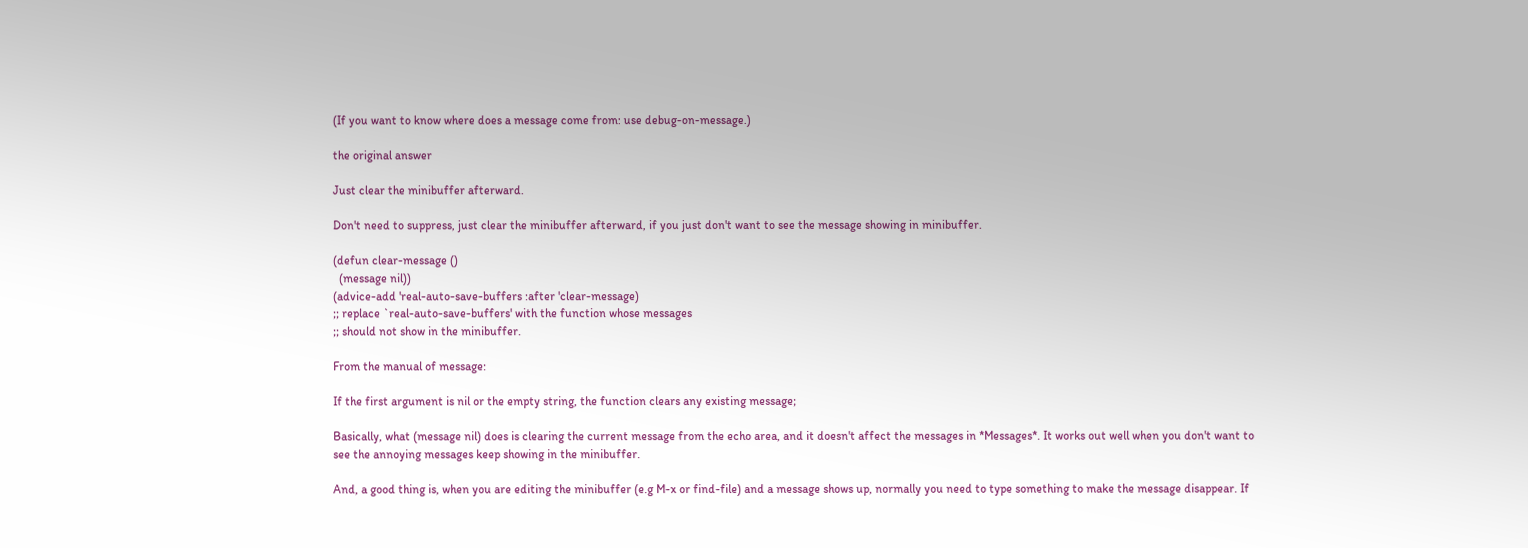(If you want to know where does a message come from: use debug-on-message.)

the original answer

Just clear the minibuffer afterward.

Don't need to suppress, just clear the minibuffer afterward, if you just don't want to see the message showing in minibuffer.

(defun clear-message ()
  (message nil))
(advice-add 'real-auto-save-buffers :after 'clear-message)
;; replace `real-auto-save-buffers' with the function whose messages
;; should not show in the minibuffer.

From the manual of message:

If the first argument is nil or the empty string, the function clears any existing message;

Basically, what (message nil) does is clearing the current message from the echo area, and it doesn't affect the messages in *Messages*. It works out well when you don't want to see the annoying messages keep showing in the minibuffer.

And, a good thing is, when you are editing the minibuffer (e.g M-x or find-file) and a message shows up, normally you need to type something to make the message disappear. If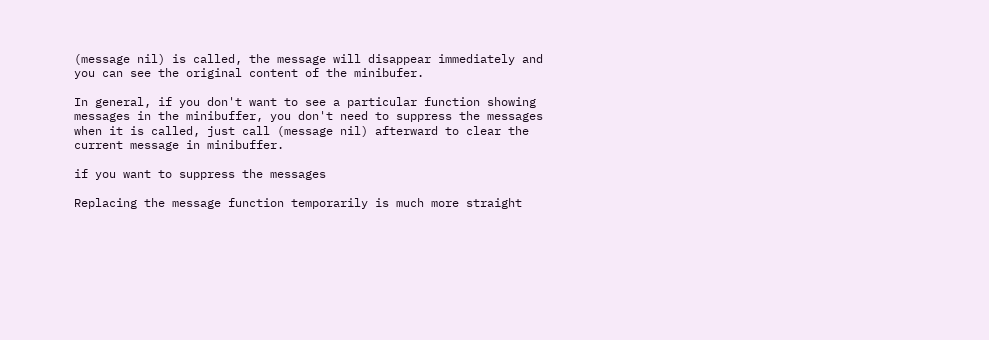(message nil) is called, the message will disappear immediately and you can see the original content of the minibufer.

In general, if you don't want to see a particular function showing messages in the minibuffer, you don't need to suppress the messages when it is called, just call (message nil) afterward to clear the current message in minibuffer.

if you want to suppress the messages

Replacing the message function temporarily is much more straight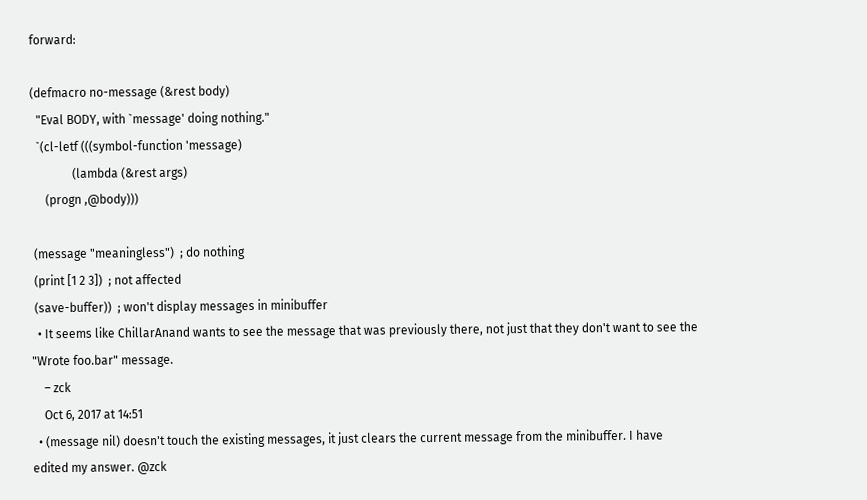forward:

(defmacro no-message (&rest body)
  "Eval BODY, with `message' doing nothing."
  `(cl-letf (((symbol-function 'message)
              (lambda (&rest args)
     (progn ,@body)))

 (message "meaningless")  ; do nothing
 (print [1 2 3])  ; not affected
 (save-buffer))  ; won't display messages in minibuffer
  • It seems like ChillarAnand wants to see the message that was previously there, not just that they don't want to see the "Wrote foo.bar" message.
    – zck
    Oct 6, 2017 at 14:51
  • (message nil) doesn't touch the existing messages, it just clears the current message from the minibuffer. I have edited my answer. @zck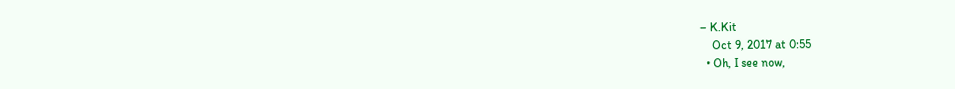– K.Kit
    Oct 9, 2017 at 0:55
  • Oh, I see now,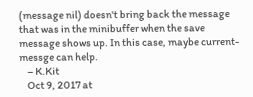(message nil) doesn't bring back the message that was in the minibuffer when the save message shows up. In this case, maybe current-messge can help.
    – K.Kit
    Oct 9, 2017 at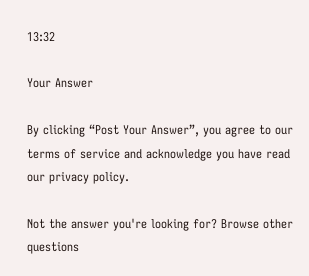13:32

Your Answer

By clicking “Post Your Answer”, you agree to our terms of service and acknowledge you have read our privacy policy.

Not the answer you're looking for? Browse other questions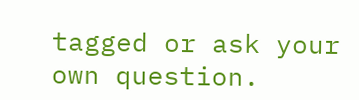tagged or ask your own question.